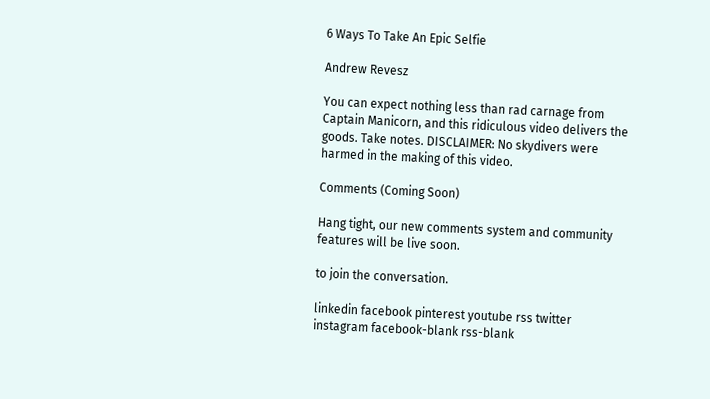6 Ways To Take An Epic Selfie

Andrew Revesz

You can expect nothing less than rad carnage from Captain Manicorn, and this ridiculous video delivers the goods. Take notes. DISCLAIMER: No skydivers were harmed in the making of this video.

Comments (Coming Soon)

Hang tight, our new comments system and community features will be live soon.

to join the conversation.

linkedin facebook pinterest youtube rss twitter instagram facebook-blank rss-blank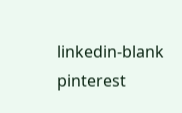linkedin-blank pinterest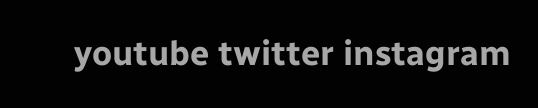youtube twitter instagram